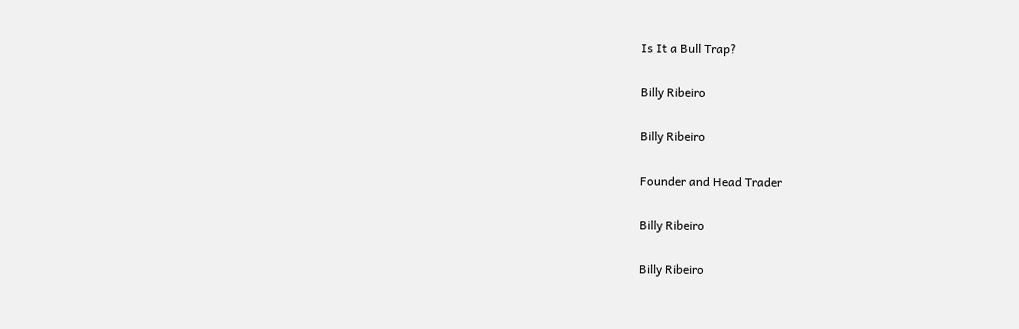Is It a Bull Trap?

Billy Ribeiro

Billy Ribeiro

Founder and Head Trader

Billy Ribeiro

Billy Ribeiro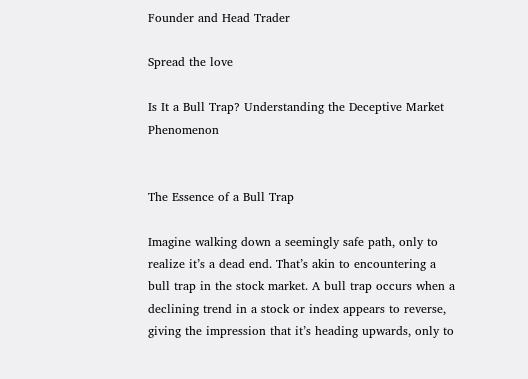Founder and Head Trader

Spread the love

Is It a Bull Trap? Understanding the Deceptive Market Phenomenon


The Essence of a Bull Trap

Imagine walking down a seemingly safe path, only to realize it’s a dead end. That’s akin to encountering a bull trap in the stock market. A bull trap occurs when a declining trend in a stock or index appears to reverse, giving the impression that it’s heading upwards, only to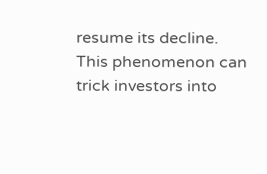resume its decline. This phenomenon can trick investors into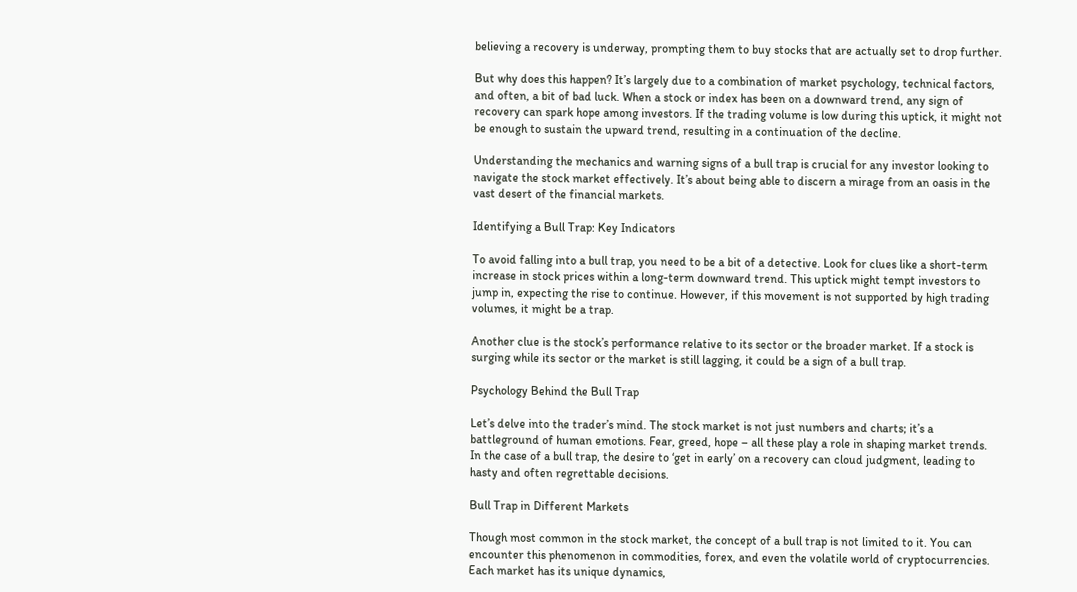believing a recovery is underway, prompting them to buy stocks that are actually set to drop further.

But why does this happen? It’s largely due to a combination of market psychology, technical factors, and often, a bit of bad luck. When a stock or index has been on a downward trend, any sign of recovery can spark hope among investors. If the trading volume is low during this uptick, it might not be enough to sustain the upward trend, resulting in a continuation of the decline.

Understanding the mechanics and warning signs of a bull trap is crucial for any investor looking to navigate the stock market effectively. It’s about being able to discern a mirage from an oasis in the vast desert of the financial markets.

Identifying a Bull Trap: Key Indicators

To avoid falling into a bull trap, you need to be a bit of a detective. Look for clues like a short-term increase in stock prices within a long-term downward trend. This uptick might tempt investors to jump in, expecting the rise to continue. However, if this movement is not supported by high trading volumes, it might be a trap.

Another clue is the stock’s performance relative to its sector or the broader market. If a stock is surging while its sector or the market is still lagging, it could be a sign of a bull trap.

Psychology Behind the Bull Trap

Let’s delve into the trader’s mind. The stock market is not just numbers and charts; it’s a battleground of human emotions. Fear, greed, hope – all these play a role in shaping market trends. In the case of a bull trap, the desire to ‘get in early’ on a recovery can cloud judgment, leading to hasty and often regrettable decisions.

Bull Trap in Different Markets

Though most common in the stock market, the concept of a bull trap is not limited to it. You can encounter this phenomenon in commodities, forex, and even the volatile world of cryptocurrencies. Each market has its unique dynamics,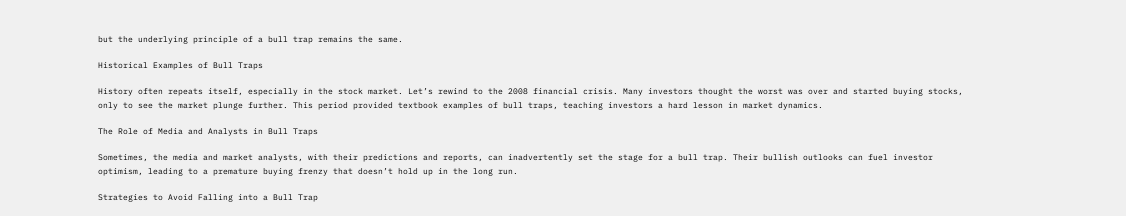but the underlying principle of a bull trap remains the same.

Historical Examples of Bull Traps

History often repeats itself, especially in the stock market. Let’s rewind to the 2008 financial crisis. Many investors thought the worst was over and started buying stocks, only to see the market plunge further. This period provided textbook examples of bull traps, teaching investors a hard lesson in market dynamics.

The Role of Media and Analysts in Bull Traps

Sometimes, the media and market analysts, with their predictions and reports, can inadvertently set the stage for a bull trap. Their bullish outlooks can fuel investor optimism, leading to a premature buying frenzy that doesn’t hold up in the long run.

Strategies to Avoid Falling into a Bull Trap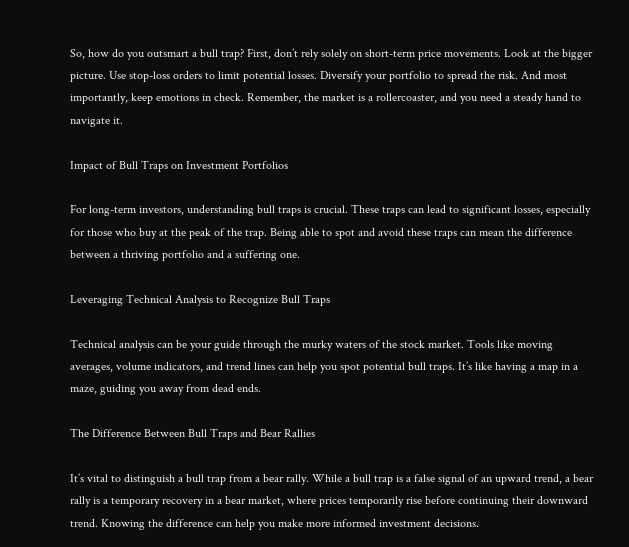So, how do you outsmart a bull trap? First, don’t rely solely on short-term price movements. Look at the bigger picture. Use stop-loss orders to limit potential losses. Diversify your portfolio to spread the risk. And most importantly, keep emotions in check. Remember, the market is a rollercoaster, and you need a steady hand to navigate it.

Impact of Bull Traps on Investment Portfolios

For long-term investors, understanding bull traps is crucial. These traps can lead to significant losses, especially for those who buy at the peak of the trap. Being able to spot and avoid these traps can mean the difference between a thriving portfolio and a suffering one.

Leveraging Technical Analysis to Recognize Bull Traps

Technical analysis can be your guide through the murky waters of the stock market. Tools like moving averages, volume indicators, and trend lines can help you spot potential bull traps. It’s like having a map in a maze, guiding you away from dead ends.

The Difference Between Bull Traps and Bear Rallies

It’s vital to distinguish a bull trap from a bear rally. While a bull trap is a false signal of an upward trend, a bear rally is a temporary recovery in a bear market, where prices temporarily rise before continuing their downward trend. Knowing the difference can help you make more informed investment decisions.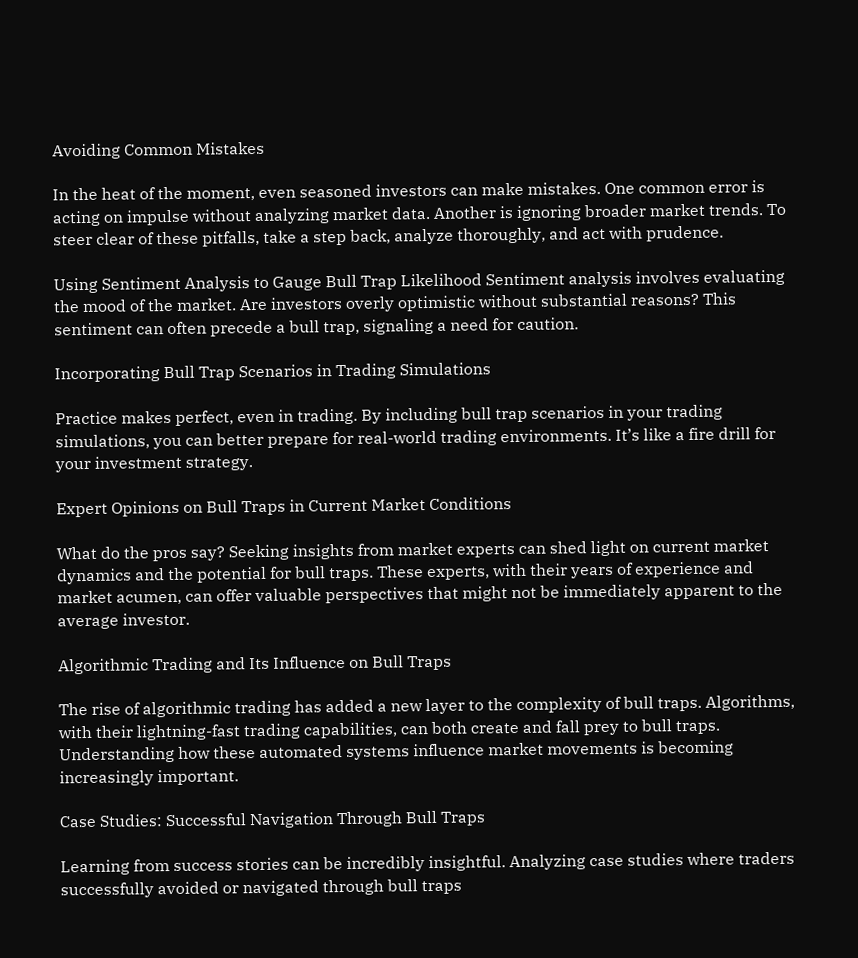Avoiding Common Mistakes

In the heat of the moment, even seasoned investors can make mistakes. One common error is acting on impulse without analyzing market data. Another is ignoring broader market trends. To steer clear of these pitfalls, take a step back, analyze thoroughly, and act with prudence.

Using Sentiment Analysis to Gauge Bull Trap Likelihood Sentiment analysis involves evaluating the mood of the market. Are investors overly optimistic without substantial reasons? This sentiment can often precede a bull trap, signaling a need for caution.

Incorporating Bull Trap Scenarios in Trading Simulations

Practice makes perfect, even in trading. By including bull trap scenarios in your trading simulations, you can better prepare for real-world trading environments. It’s like a fire drill for your investment strategy.

Expert Opinions on Bull Traps in Current Market Conditions

What do the pros say? Seeking insights from market experts can shed light on current market dynamics and the potential for bull traps. These experts, with their years of experience and market acumen, can offer valuable perspectives that might not be immediately apparent to the average investor.

Algorithmic Trading and Its Influence on Bull Traps

The rise of algorithmic trading has added a new layer to the complexity of bull traps. Algorithms, with their lightning-fast trading capabilities, can both create and fall prey to bull traps. Understanding how these automated systems influence market movements is becoming increasingly important.

Case Studies: Successful Navigation Through Bull Traps

Learning from success stories can be incredibly insightful. Analyzing case studies where traders successfully avoided or navigated through bull traps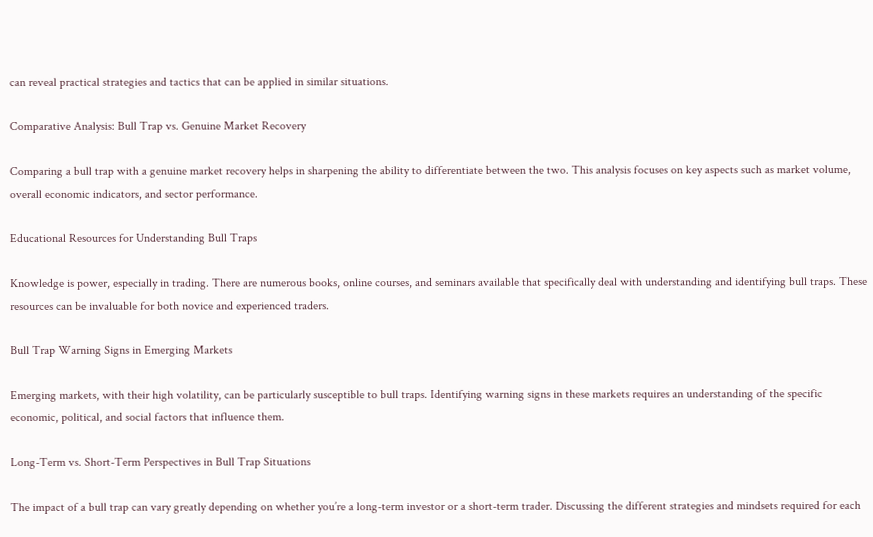can reveal practical strategies and tactics that can be applied in similar situations.

Comparative Analysis: Bull Trap vs. Genuine Market Recovery

Comparing a bull trap with a genuine market recovery helps in sharpening the ability to differentiate between the two. This analysis focuses on key aspects such as market volume, overall economic indicators, and sector performance.

Educational Resources for Understanding Bull Traps

Knowledge is power, especially in trading. There are numerous books, online courses, and seminars available that specifically deal with understanding and identifying bull traps. These resources can be invaluable for both novice and experienced traders.

Bull Trap Warning Signs in Emerging Markets

Emerging markets, with their high volatility, can be particularly susceptible to bull traps. Identifying warning signs in these markets requires an understanding of the specific economic, political, and social factors that influence them.

Long-Term vs. Short-Term Perspectives in Bull Trap Situations

The impact of a bull trap can vary greatly depending on whether you’re a long-term investor or a short-term trader. Discussing the different strategies and mindsets required for each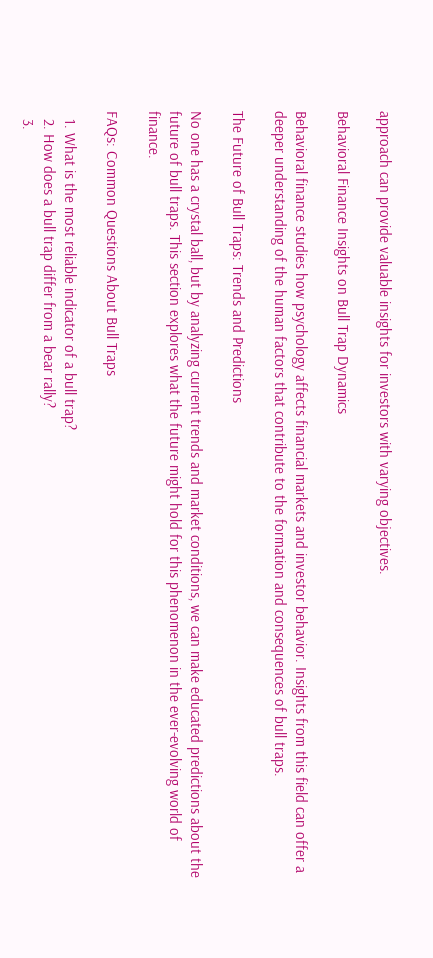approach can provide valuable insights for investors with varying objectives.

Behavioral Finance Insights on Bull Trap Dynamics

Behavioral finance studies how psychology affects financial markets and investor behavior. Insights from this field can offer a deeper understanding of the human factors that contribute to the formation and consequences of bull traps.

The Future of Bull Traps: Trends and Predictions

No one has a crystal ball, but by analyzing current trends and market conditions, we can make educated predictions about the future of bull traps. This section explores what the future might hold for this phenomenon in the ever-evolving world of finance.

FAQs: Common Questions About Bull Traps

  1. What is the most reliable indicator of a bull trap?
  2. How does a bull trap differ from a bear rally?
  3.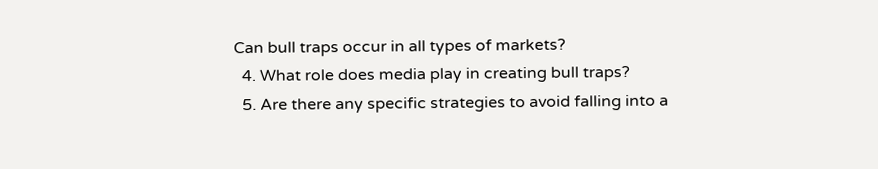Can bull traps occur in all types of markets?
  4. What role does media play in creating bull traps?
  5. Are there any specific strategies to avoid falling into a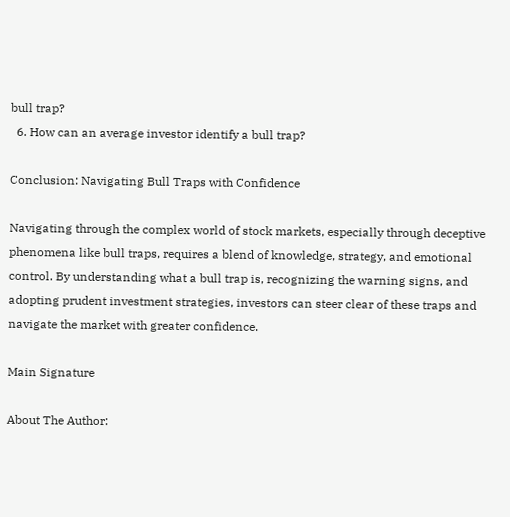bull trap?
  6. How can an average investor identify a bull trap?

Conclusion: Navigating Bull Traps with Confidence

Navigating through the complex world of stock markets, especially through deceptive phenomena like bull traps, requires a blend of knowledge, strategy, and emotional control. By understanding what a bull trap is, recognizing the warning signs, and adopting prudent investment strategies, investors can steer clear of these traps and navigate the market with greater confidence.

Main Signature

About The Author: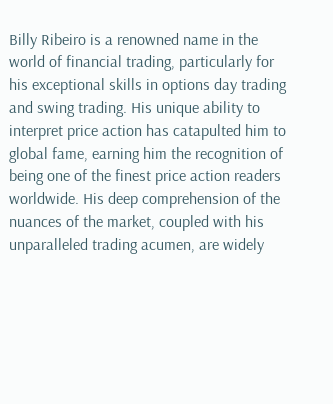Billy Ribeiro is a renowned name in the world of financial trading, particularly for his exceptional skills in options day trading and swing trading. His unique ability to interpret price action has catapulted him to global fame, earning him the recognition of being one of the finest price action readers worldwide. His deep comprehension of the nuances of the market, coupled with his unparalleled trading acumen, are widely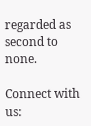regarded as second to none.

Connect with us: